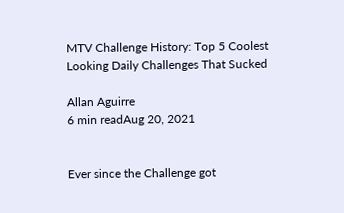MTV Challenge History: Top 5 Coolest Looking Daily Challenges That Sucked

Allan Aguirre
6 min readAug 20, 2021


Ever since the Challenge got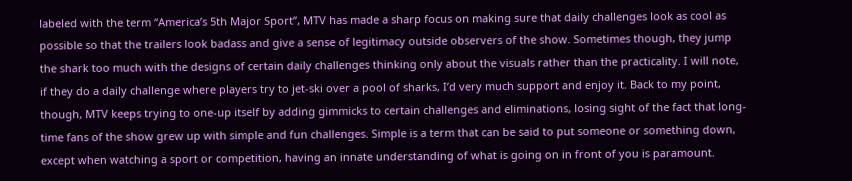labeled with the term “America’s 5th Major Sport”, MTV has made a sharp focus on making sure that daily challenges look as cool as possible so that the trailers look badass and give a sense of legitimacy outside observers of the show. Sometimes though, they jump the shark too much with the designs of certain daily challenges thinking only about the visuals rather than the practicality. I will note, if they do a daily challenge where players try to jet-ski over a pool of sharks, I’d very much support and enjoy it. Back to my point, though, MTV keeps trying to one-up itself by adding gimmicks to certain challenges and eliminations, losing sight of the fact that long-time fans of the show grew up with simple and fun challenges. Simple is a term that can be said to put someone or something down, except when watching a sport or competition, having an innate understanding of what is going on in front of you is paramount.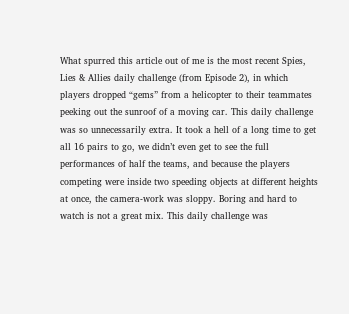What spurred this article out of me is the most recent Spies, Lies & Allies daily challenge (from Episode 2), in which players dropped “gems” from a helicopter to their teammates peeking out the sunroof of a moving car. This daily challenge was so unnecessarily extra. It took a hell of a long time to get all 16 pairs to go, we didn’t even get to see the full performances of half the teams, and because the players competing were inside two speeding objects at different heights at once, the camera-work was sloppy. Boring and hard to watch is not a great mix. This daily challenge was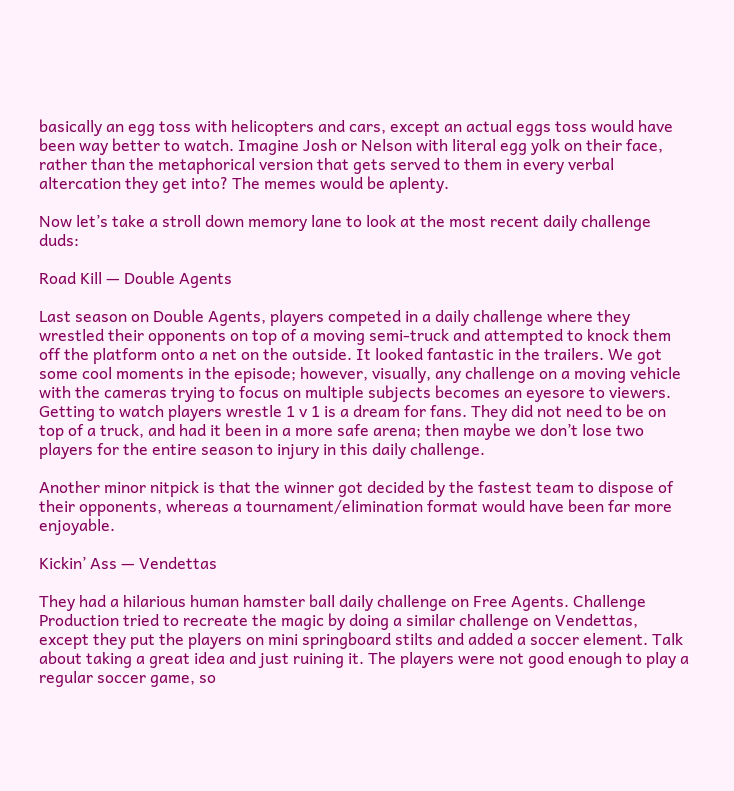basically an egg toss with helicopters and cars, except an actual eggs toss would have been way better to watch. Imagine Josh or Nelson with literal egg yolk on their face, rather than the metaphorical version that gets served to them in every verbal altercation they get into? The memes would be aplenty.

Now let’s take a stroll down memory lane to look at the most recent daily challenge duds:

Road Kill — Double Agents

Last season on Double Agents, players competed in a daily challenge where they wrestled their opponents on top of a moving semi-truck and attempted to knock them off the platform onto a net on the outside. It looked fantastic in the trailers. We got some cool moments in the episode; however, visually, any challenge on a moving vehicle with the cameras trying to focus on multiple subjects becomes an eyesore to viewers. Getting to watch players wrestle 1 v 1 is a dream for fans. They did not need to be on top of a truck, and had it been in a more safe arena; then maybe we don’t lose two players for the entire season to injury in this daily challenge.

Another minor nitpick is that the winner got decided by the fastest team to dispose of their opponents, whereas a tournament/elimination format would have been far more enjoyable.

Kickin’ Ass — Vendettas

They had a hilarious human hamster ball daily challenge on Free Agents. Challenge Production tried to recreate the magic by doing a similar challenge on Vendettas, except they put the players on mini springboard stilts and added a soccer element. Talk about taking a great idea and just ruining it. The players were not good enough to play a regular soccer game, so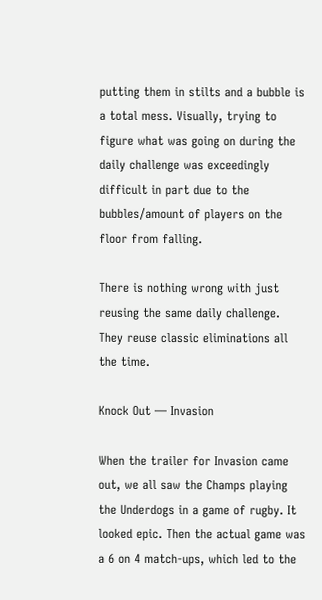putting them in stilts and a bubble is a total mess. Visually, trying to figure what was going on during the daily challenge was exceedingly difficult in part due to the bubbles/amount of players on the floor from falling.

There is nothing wrong with just reusing the same daily challenge. They reuse classic eliminations all the time.

Knock Out — Invasion

When the trailer for Invasion came out, we all saw the Champs playing the Underdogs in a game of rugby. It looked epic. Then the actual game was a 6 on 4 match-ups, which led to the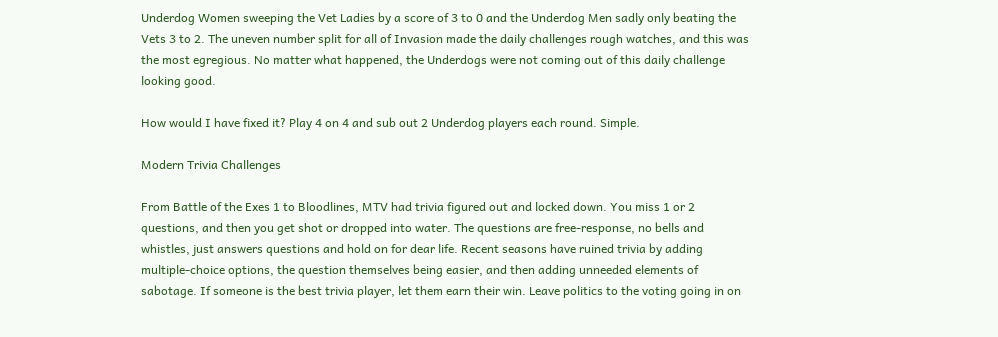Underdog Women sweeping the Vet Ladies by a score of 3 to 0 and the Underdog Men sadly only beating the Vets 3 to 2. The uneven number split for all of Invasion made the daily challenges rough watches, and this was the most egregious. No matter what happened, the Underdogs were not coming out of this daily challenge looking good.

How would I have fixed it? Play 4 on 4 and sub out 2 Underdog players each round. Simple.

Modern Trivia Challenges

From Battle of the Exes 1 to Bloodlines, MTV had trivia figured out and locked down. You miss 1 or 2 questions, and then you get shot or dropped into water. The questions are free-response, no bells and whistles, just answers questions and hold on for dear life. Recent seasons have ruined trivia by adding multiple-choice options, the question themselves being easier, and then adding unneeded elements of sabotage. If someone is the best trivia player, let them earn their win. Leave politics to the voting going in on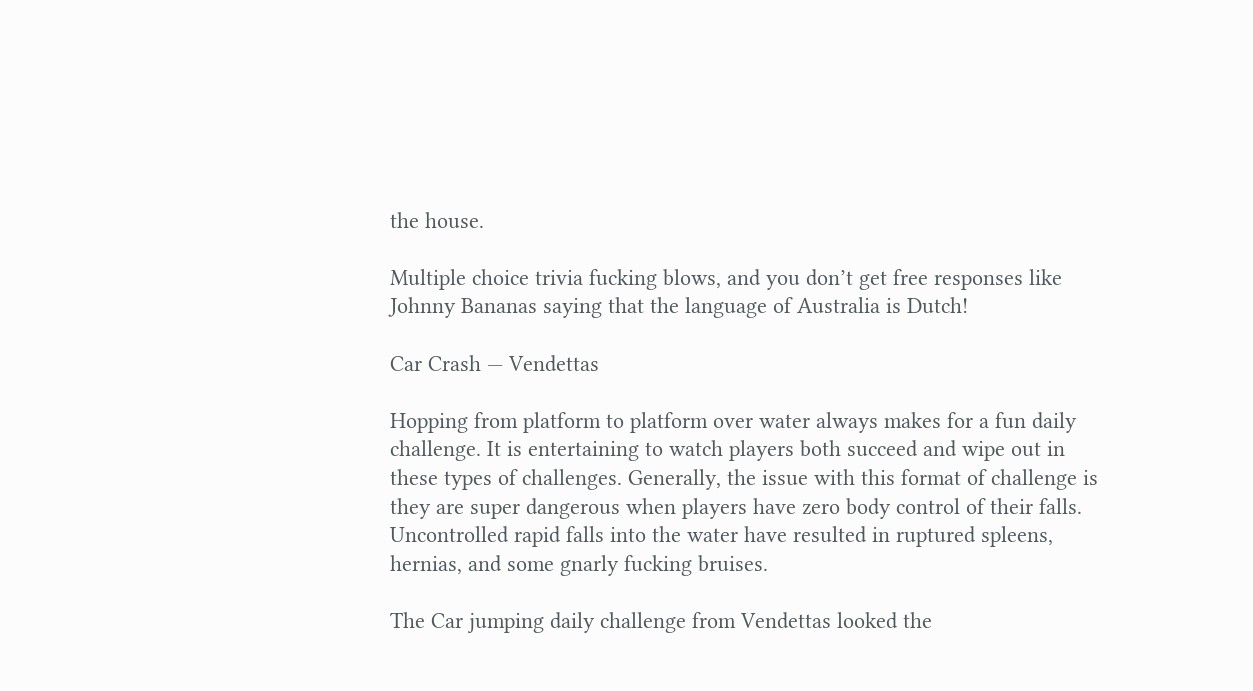the house.

Multiple choice trivia fucking blows, and you don’t get free responses like Johnny Bananas saying that the language of Australia is Dutch!

Car Crash — Vendettas

Hopping from platform to platform over water always makes for a fun daily challenge. It is entertaining to watch players both succeed and wipe out in these types of challenges. Generally, the issue with this format of challenge is they are super dangerous when players have zero body control of their falls. Uncontrolled rapid falls into the water have resulted in ruptured spleens, hernias, and some gnarly fucking bruises.

The Car jumping daily challenge from Vendettas looked the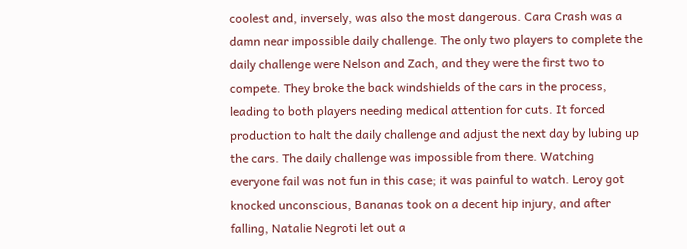coolest and, inversely, was also the most dangerous. Cara Crash was a damn near impossible daily challenge. The only two players to complete the daily challenge were Nelson and Zach, and they were the first two to compete. They broke the back windshields of the cars in the process, leading to both players needing medical attention for cuts. It forced production to halt the daily challenge and adjust the next day by lubing up the cars. The daily challenge was impossible from there. Watching everyone fail was not fun in this case; it was painful to watch. Leroy got knocked unconscious, Bananas took on a decent hip injury, and after falling, Natalie Negroti let out a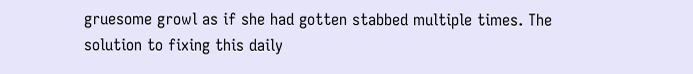gruesome growl as if she had gotten stabbed multiple times. The solution to fixing this daily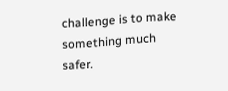challenge is to make something much safer.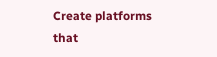Create platforms that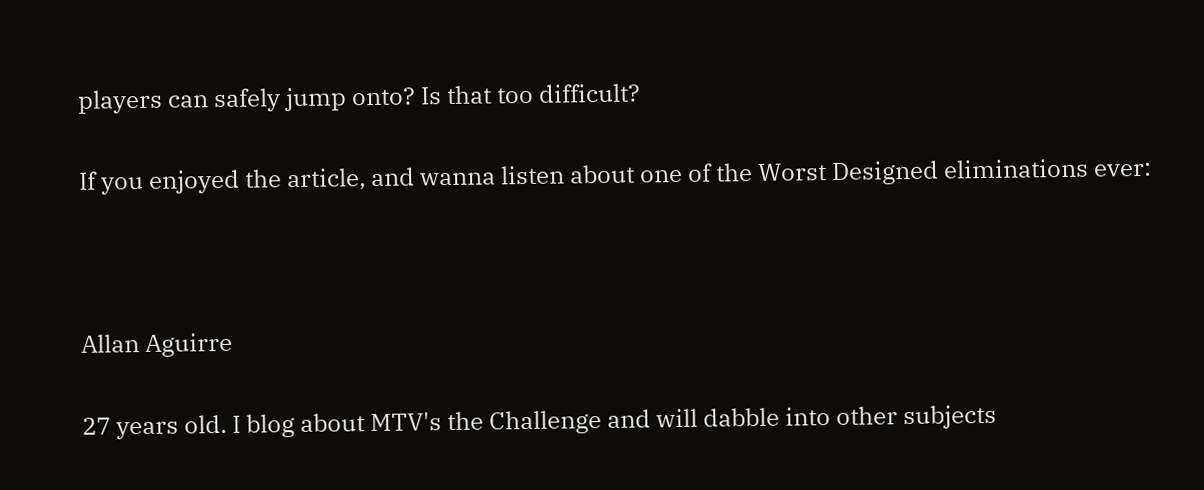players can safely jump onto? Is that too difficult?

If you enjoyed the article, and wanna listen about one of the Worst Designed eliminations ever:



Allan Aguirre

27 years old. I blog about MTV's the Challenge and will dabble into other subjects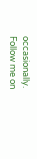occasionally. Follow me on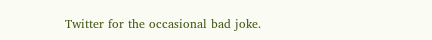Twitter for the occasional bad joke.